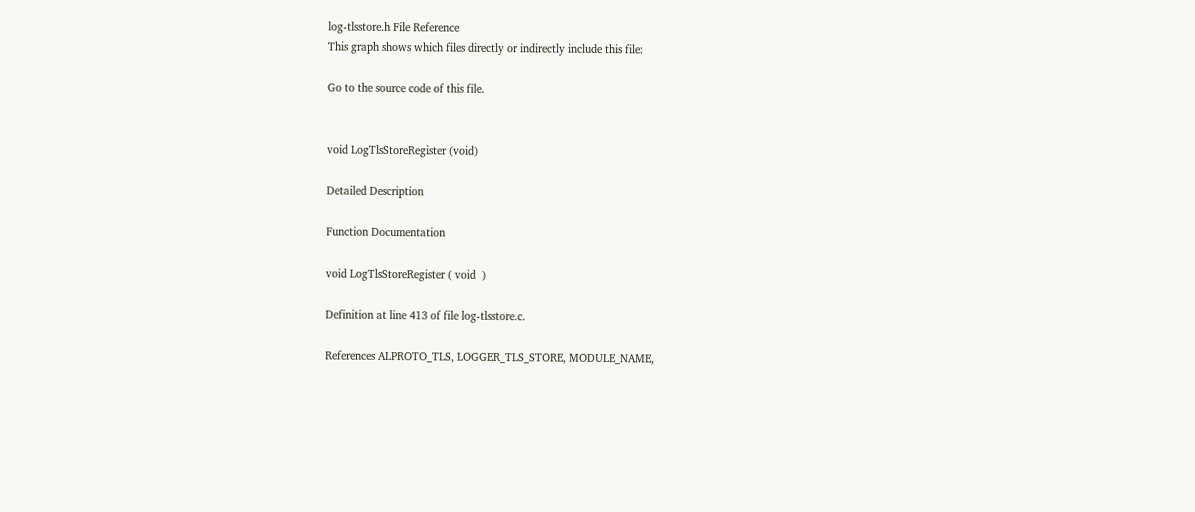log-tlsstore.h File Reference
This graph shows which files directly or indirectly include this file:

Go to the source code of this file.


void LogTlsStoreRegister (void)

Detailed Description

Function Documentation

void LogTlsStoreRegister ( void  )

Definition at line 413 of file log-tlsstore.c.

References ALPROTO_TLS, LOGGER_TLS_STORE, MODULE_NAME,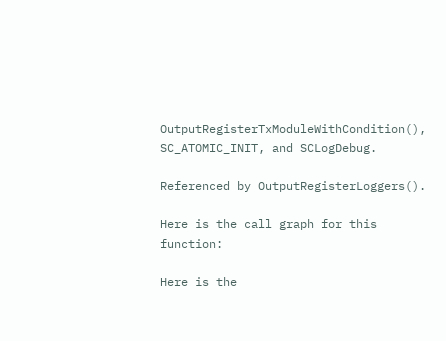OutputRegisterTxModuleWithCondition(), SC_ATOMIC_INIT, and SCLogDebug.

Referenced by OutputRegisterLoggers().

Here is the call graph for this function:

Here is the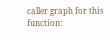caller graph for this function: